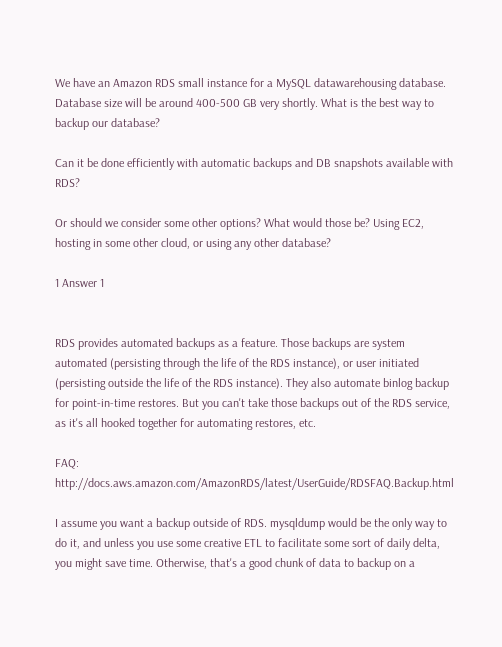We have an Amazon RDS small instance for a MySQL datawarehousing database. Database size will be around 400-500 GB very shortly. What is the best way to backup our database?

Can it be done efficiently with automatic backups and DB snapshots available with RDS?

Or should we consider some other options? What would those be? Using EC2, hosting in some other cloud, or using any other database?

1 Answer 1


RDS provides automated backups as a feature. Those backups are system automated (persisting through the life of the RDS instance), or user initiated (persisting outside the life of the RDS instance). They also automate binlog backup for point-in-time restores. But you can't take those backups out of the RDS service, as it's all hooked together for automating restores, etc.

FAQ: http://docs.aws.amazon.com/AmazonRDS/latest/UserGuide/RDSFAQ.Backup.html

I assume you want a backup outside of RDS. mysqldump would be the only way to do it, and unless you use some creative ETL to facilitate some sort of daily delta, you might save time. Otherwise, that's a good chunk of data to backup on a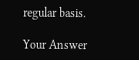regular basis.

Your Answer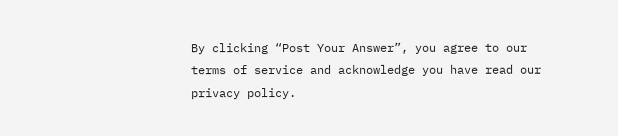By clicking “Post Your Answer”, you agree to our terms of service and acknowledge you have read our privacy policy.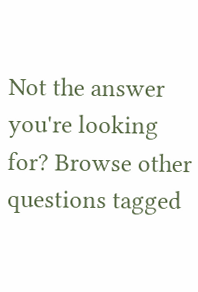Not the answer you're looking for? Browse other questions tagged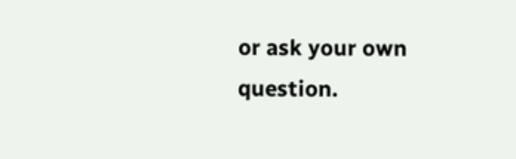or ask your own question.